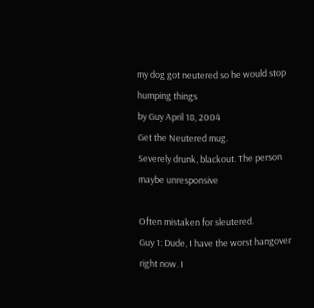my dog got neutered so he would stop humping things
by Guy April 18, 2004
Get the Neutered mug.
Severely drunk, blackout. The person maybe unresponsive

Often mistaken for sleutered.
Guy 1: Dude, I have the worst hangover right now. I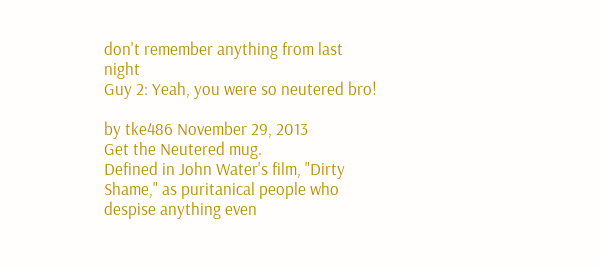don't remember anything from last night
Guy 2: Yeah, you were so neutered bro!

by tke486 November 29, 2013
Get the Neutered mug.
Defined in John Water's film, "Dirty Shame," as puritanical people who despise anything even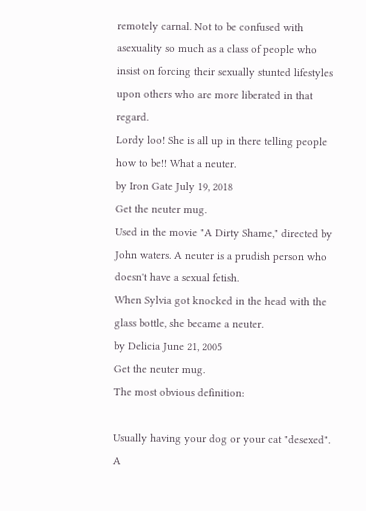remotely carnal. Not to be confused with asexuality so much as a class of people who insist on forcing their sexually stunted lifestyles upon others who are more liberated in that regard.
Lordy loo! She is all up in there telling people how to be!! What a neuter.
by Iron Gate July 19, 2018
Get the neuter mug.
Used in the movie "A Dirty Shame," directed by John waters. A neuter is a prudish person who doesn't have a sexual fetish.
When Sylvia got knocked in the head with the glass bottle, she became a neuter.
by Delicia June 21, 2005
Get the neuter mug.
The most obvious definition:

Usually having your dog or your cat "desexed". A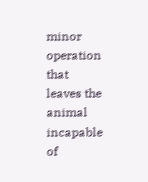minor operation that leaves the animal incapable of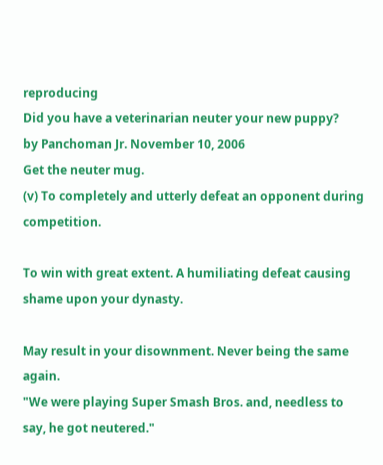reproducing
Did you have a veterinarian neuter your new puppy?
by Panchoman Jr. November 10, 2006
Get the neuter mug.
(v) To completely and utterly defeat an opponent during competition.

To win with great extent. A humiliating defeat causing shame upon your dynasty.

May result in your disownment. Never being the same again.
"We were playing Super Smash Bros. and, needless to say, he got neutered."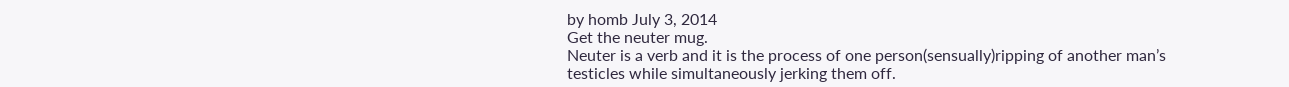by homb July 3, 2014
Get the neuter mug.
Neuter is a verb and it is the process of one person(sensually)ripping of another man’s testicles while simultaneously jerking them off.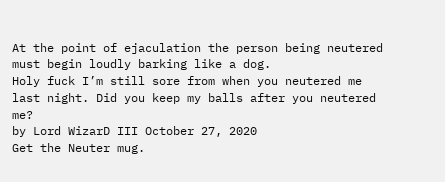At the point of ejaculation the person being neutered must begin loudly barking like a dog.
Holy fuck I’m still sore from when you neutered me last night. Did you keep my balls after you neutered me?
by Lord WizarD III October 27, 2020
Get the Neuter mug.